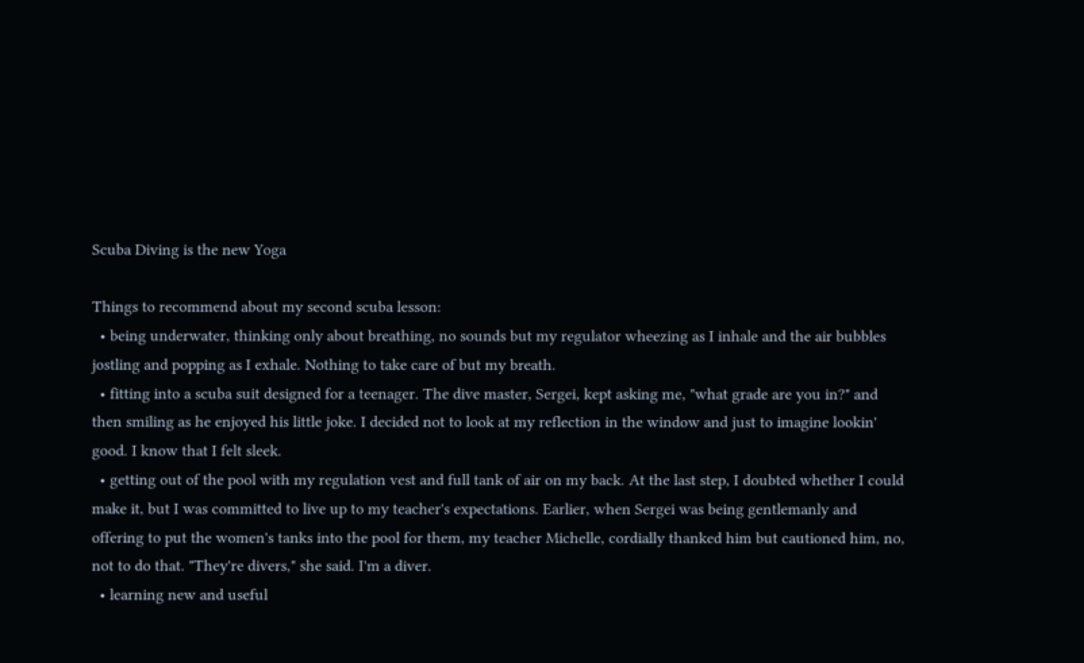Scuba Diving is the new Yoga

Things to recommend about my second scuba lesson:
  • being underwater, thinking only about breathing, no sounds but my regulator wheezing as I inhale and the air bubbles jostling and popping as I exhale. Nothing to take care of but my breath.
  • fitting into a scuba suit designed for a teenager. The dive master, Sergei, kept asking me, "what grade are you in?" and then smiling as he enjoyed his little joke. I decided not to look at my reflection in the window and just to imagine lookin' good. I know that I felt sleek.
  • getting out of the pool with my regulation vest and full tank of air on my back. At the last step, I doubted whether I could make it, but I was committed to live up to my teacher's expectations. Earlier, when Sergei was being gentlemanly and offering to put the women's tanks into the pool for them, my teacher Michelle, cordially thanked him but cautioned him, no, not to do that. "They're divers," she said. I'm a diver.
  • learning new and useful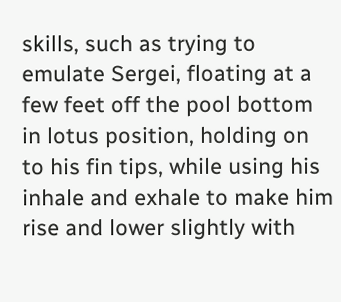skills, such as trying to emulate Sergei, floating at a few feet off the pool bottom in lotus position, holding on to his fin tips, while using his inhale and exhale to make him rise and lower slightly with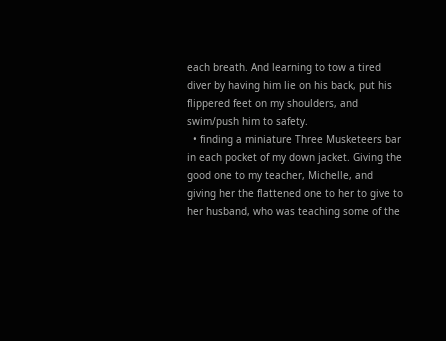each breath. And learning to tow a tired diver by having him lie on his back, put his flippered feet on my shoulders, and swim/push him to safety.
  • finding a miniature Three Musketeers bar in each pocket of my down jacket. Giving the good one to my teacher, Michelle, and giving her the flattened one to her to give to her husband, who was teaching some of the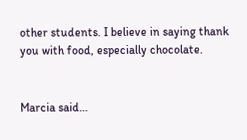other students. I believe in saying thank you with food, especially chocolate.


Marcia said…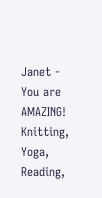Janet - You are AMAZING! Knitting, Yoga, Reading,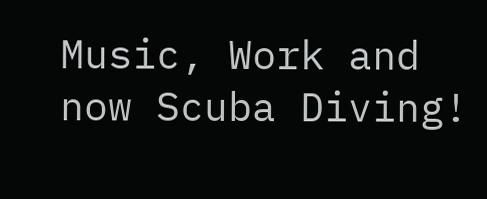Music, Work and now Scuba Diving!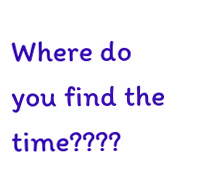Where do you find the time????